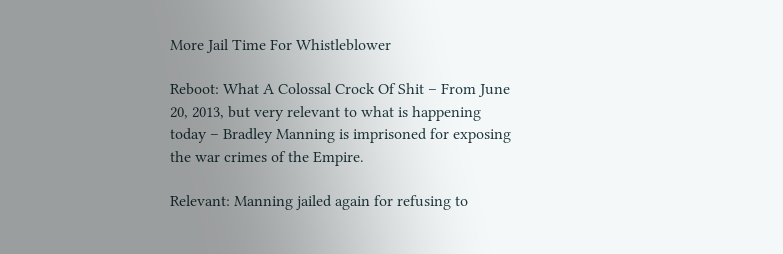More Jail Time For Whistleblower

Reboot: What A Colossal Crock Of Shit – From June 20, 2013, but very relevant to what is happening today – Bradley Manning is imprisoned for exposing the war crimes of the Empire.

Relevant: Manning jailed again for refusing to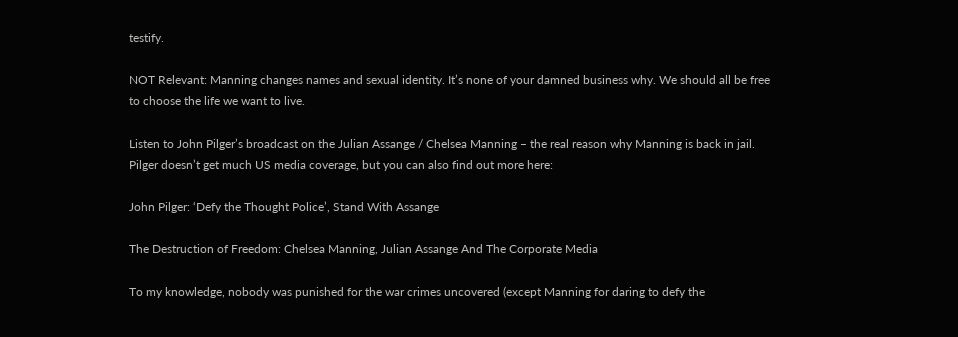testify.

NOT Relevant: Manning changes names and sexual identity. It’s none of your damned business why. We should all be free to choose the life we want to live.

Listen to John Pilger’s broadcast on the Julian Assange / Chelsea Manning – the real reason why Manning is back in jail. Pilger doesn’t get much US media coverage, but you can also find out more here:

John Pilger: ‘Defy the Thought Police’, Stand With Assange

The Destruction of Freedom: Chelsea Manning, Julian Assange And The Corporate Media

To my knowledge, nobody was punished for the war crimes uncovered (except Manning for daring to defy the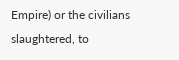Empire) or the civilians slaughtered, to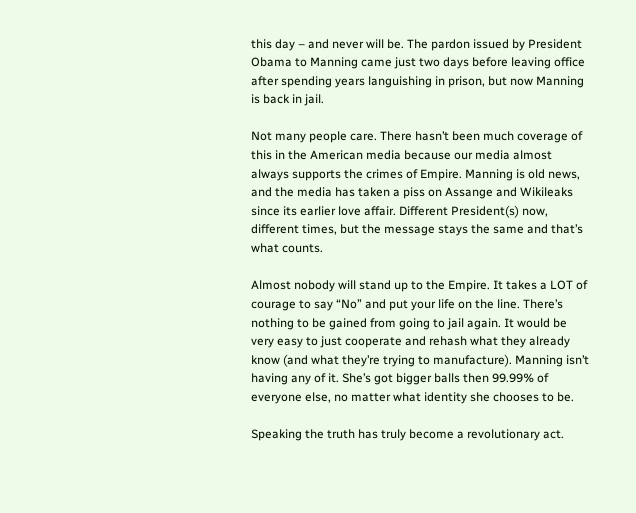this day – and never will be. The pardon issued by President Obama to Manning came just two days before leaving office after spending years languishing in prison, but now Manning is back in jail.

Not many people care. There hasn’t been much coverage of this in the American media because our media almost always supports the crimes of Empire. Manning is old news, and the media has taken a piss on Assange and Wikileaks since its earlier love affair. Different President(s) now, different times, but the message stays the same and that’s what counts.

Almost nobody will stand up to the Empire. It takes a LOT of courage to say “No” and put your life on the line. There’s nothing to be gained from going to jail again. It would be very easy to just cooperate and rehash what they already know (and what they’re trying to manufacture). Manning isn’t having any of it. She’s got bigger balls then 99.99% of everyone else, no matter what identity she chooses to be.

Speaking the truth has truly become a revolutionary act.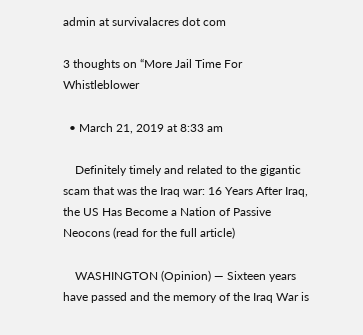admin at survivalacres dot com

3 thoughts on “More Jail Time For Whistleblower

  • March 21, 2019 at 8:33 am

    Definitely timely and related to the gigantic scam that was the Iraq war: 16 Years After Iraq, the US Has Become a Nation of Passive Neocons (read for the full article)

    WASHINGTON (Opinion) — Sixteen years have passed and the memory of the Iraq War is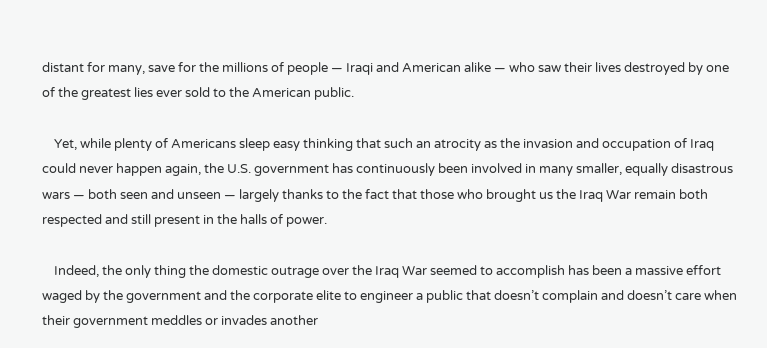distant for many, save for the millions of people — Iraqi and American alike — who saw their lives destroyed by one of the greatest lies ever sold to the American public.

    Yet, while plenty of Americans sleep easy thinking that such an atrocity as the invasion and occupation of Iraq could never happen again, the U.S. government has continuously been involved in many smaller, equally disastrous wars — both seen and unseen — largely thanks to the fact that those who brought us the Iraq War remain both respected and still present in the halls of power.

    Indeed, the only thing the domestic outrage over the Iraq War seemed to accomplish has been a massive effort waged by the government and the corporate elite to engineer a public that doesn’t complain and doesn’t care when their government meddles or invades another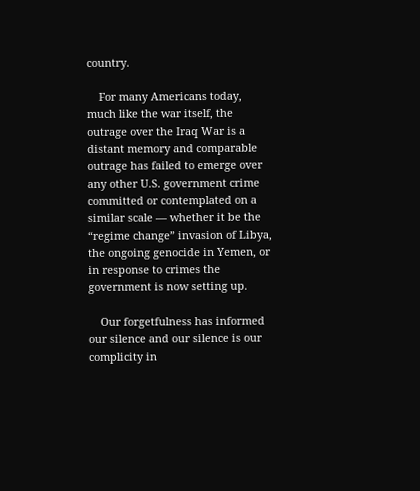country.

    For many Americans today, much like the war itself, the outrage over the Iraq War is a distant memory and comparable outrage has failed to emerge over any other U.S. government crime committed or contemplated on a similar scale — whether it be the “regime change” invasion of Libya, the ongoing genocide in Yemen, or in response to crimes the government is now setting up.

    Our forgetfulness has informed our silence and our silence is our complicity in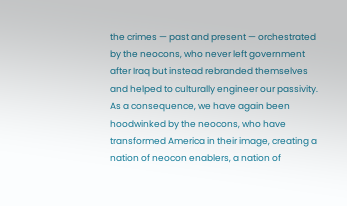the crimes — past and present — orchestrated by the neocons, who never left government after Iraq but instead rebranded themselves and helped to culturally engineer our passivity. As a consequence, we have again been hoodwinked by the neocons, who have transformed America in their image, creating a nation of neocon enablers, a nation of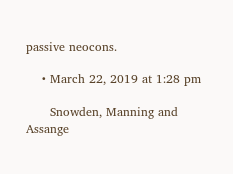passive neocons.

    • March 22, 2019 at 1:28 pm

      Snowden, Manning and Assange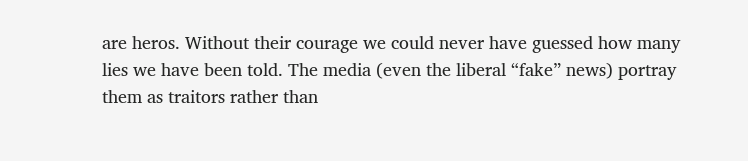are heros. Without their courage we could never have guessed how many lies we have been told. The media (even the liberal “fake” news) portray them as traitors rather than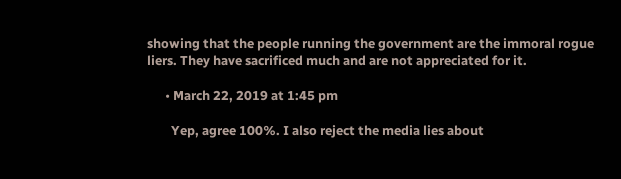showing that the people running the government are the immoral rogue liers. They have sacrificed much and are not appreciated for it.

      • March 22, 2019 at 1:45 pm

        Yep, agree 100%. I also reject the media lies about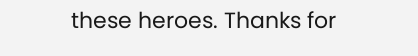these heroes. Thanks for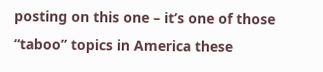posting on this one – it’s one of those “taboo” topics in America these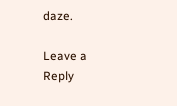daze.

Leave a Reply